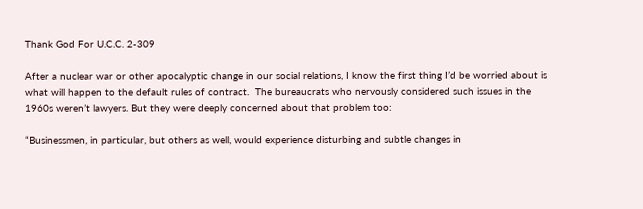Thank God For U.C.C. 2-309

After a nuclear war or other apocalyptic change in our social relations, I know the first thing I’d be worried about is what will happen to the default rules of contract.  The bureaucrats who nervously considered such issues in the 1960s weren’t lawyers. But they were deeply concerned about that problem too:

“Businessmen, in particular, but others as well, would experience disturbing and subtle changes in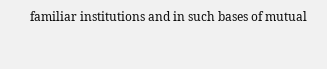familiar institutions and in such bases of mutual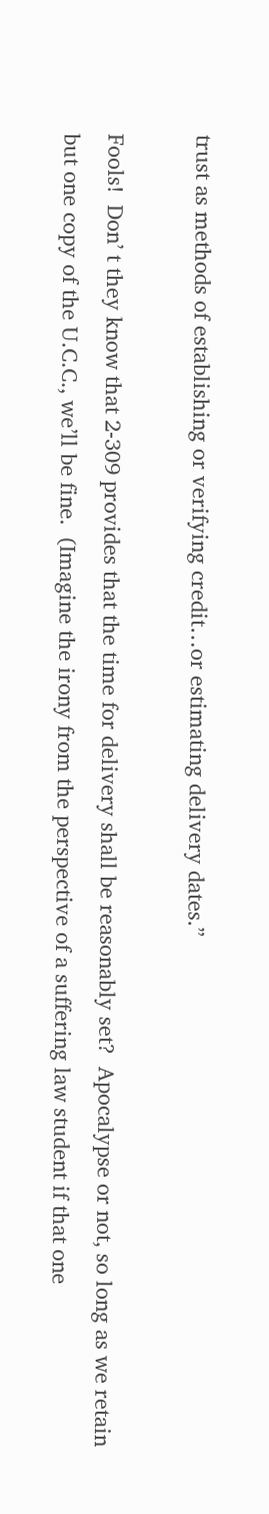trust as methods of establishing or verifying credit…or estimating delivery dates.”

Fools!  Don’ t they know that 2-309 provides that the time for delivery shall be reasonably set?  Apocalypse or not, so long as we retain but one copy of the U.C.C., we’ll be fine.  (Imagine the irony from the perspective of a suffering law student if that one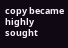copy became highly sought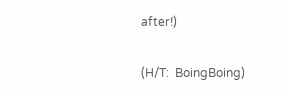after!)

(H/T:  BoingBoing)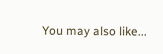You may also like...